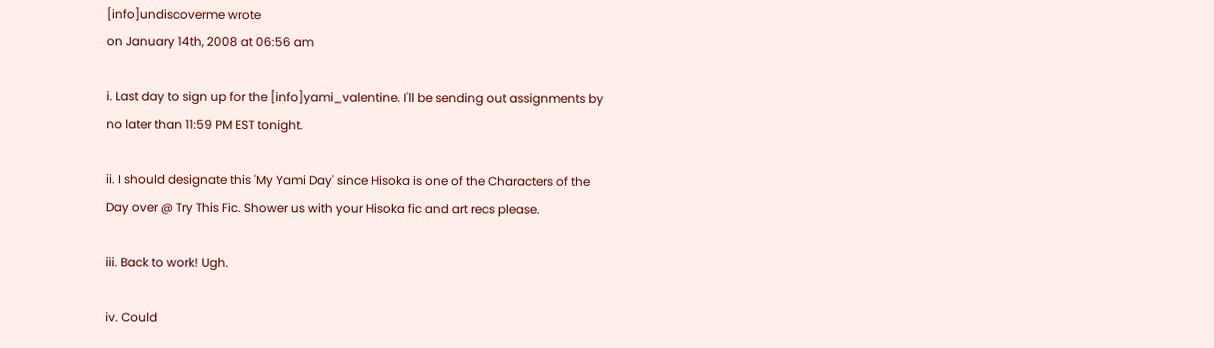[info]undiscoverme wrote
on January 14th, 2008 at 06:56 am

i. Last day to sign up for the [info]yami_valentine. I'll be sending out assignments by no later than 11:59 PM EST tonight.

ii. I should designate this 'My Yami Day' since Hisoka is one of the Characters of the Day over @ Try This Fic. Shower us with your Hisoka fic and art recs please.

iii. Back to work! Ugh.

iv. Could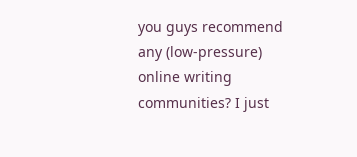you guys recommend any (low-pressure) online writing communities? I just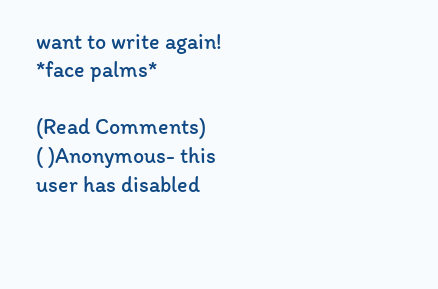want to write again! *face palms*

(Read Comments)
( )Anonymous- this user has disabled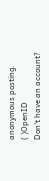anonymous posting.
( )OpenID
Don't have an account?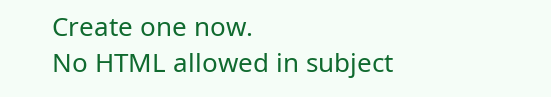Create one now.
No HTML allowed in subject